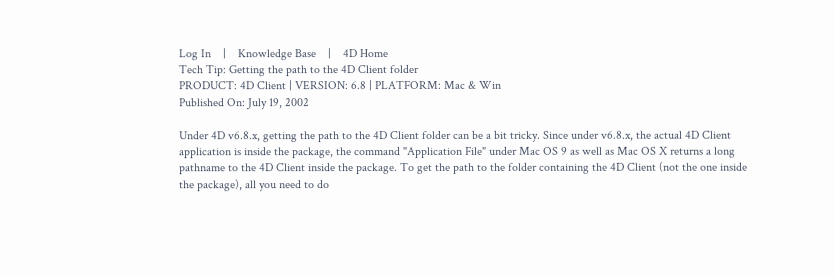Log In    |    Knowledge Base    |    4D Home
Tech Tip: Getting the path to the 4D Client folder
PRODUCT: 4D Client | VERSION: 6.8 | PLATFORM: Mac & Win
Published On: July 19, 2002

Under 4D v6.8.x, getting the path to the 4D Client folder can be a bit tricky. Since under v6.8.x, the actual 4D Client application is inside the package, the command "Application File" under Mac OS 9 as well as Mac OS X returns a long pathname to the 4D Client inside the package. To get the path to the folder containing the 4D Client (not the one inside the package), all you need to do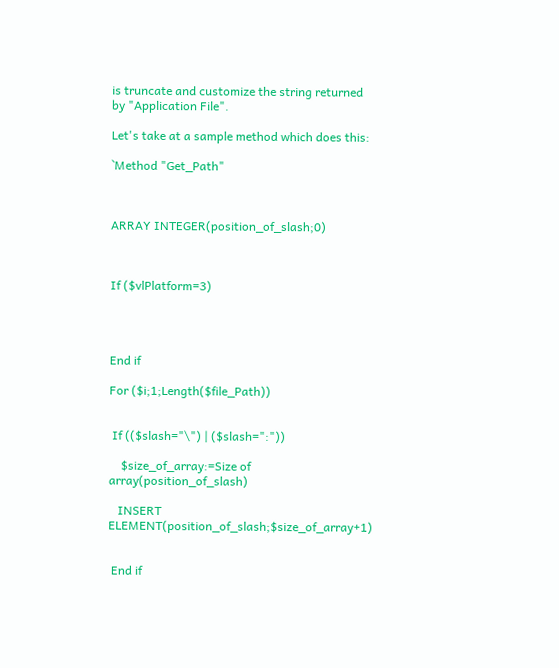is truncate and customize the string returned by "Application File".

Let's take at a sample method which does this:

`Method "Get_Path"



ARRAY INTEGER(position_of_slash;0)



If ($vlPlatform=3)




End if

For ($i;1;Length($file_Path))


 If (($slash="\") | ($slash=":"))

    $size_of_array:=Size of array(position_of_slash)

   INSERT ELEMENT(position_of_slash;$size_of_array+1)


 End if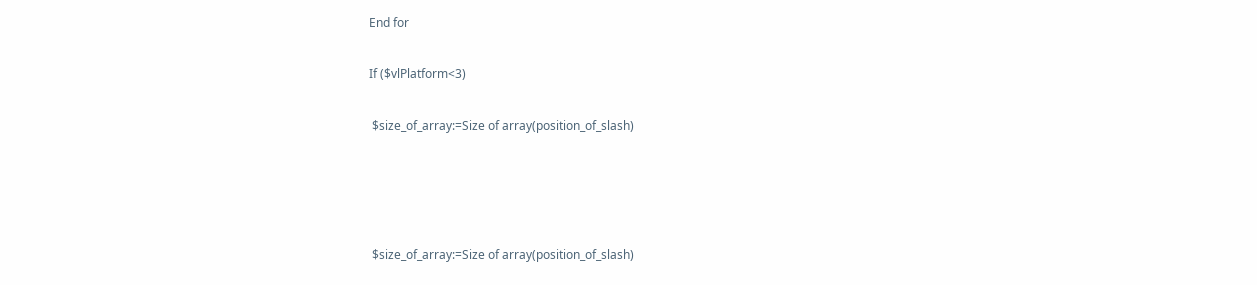End for

If ($vlPlatform<3)

 $size_of_array:=Size of array(position_of_slash)




 $size_of_array:=Size of array(position_of_slash)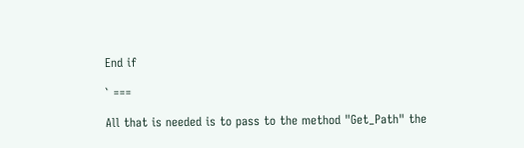End if

` ===

All that is needed is to pass to the method "Get_Path" the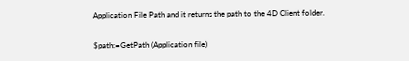Application File Path and it returns the path to the 4D Client folder.

$path:=GetPath (Application file)